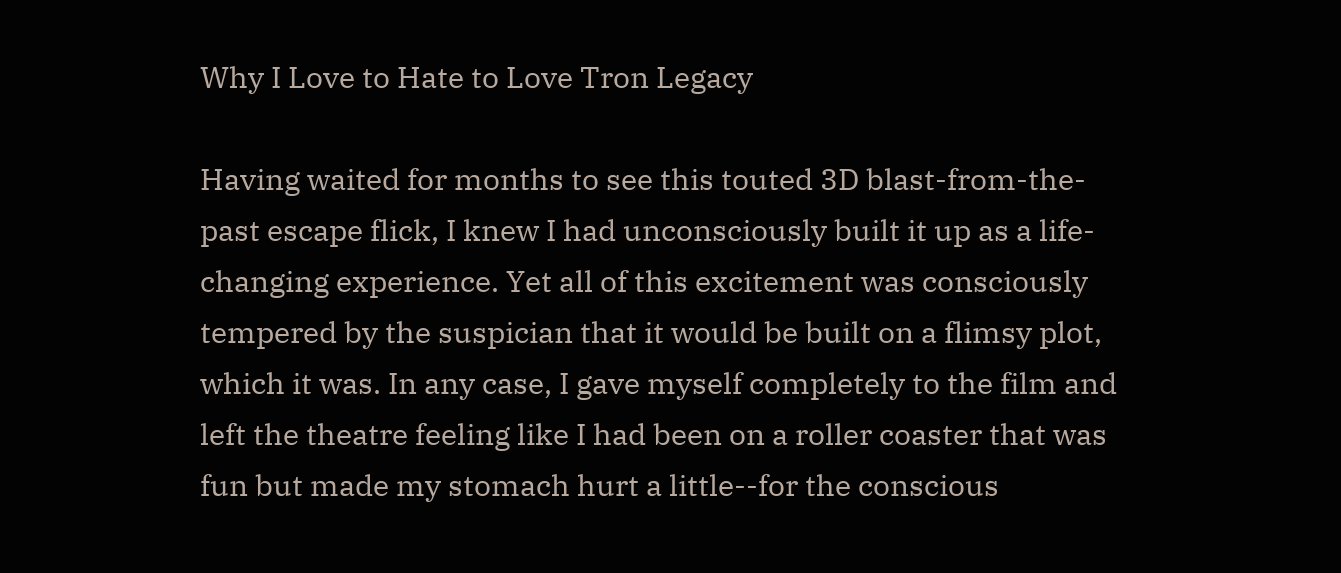Why I Love to Hate to Love Tron Legacy

Having waited for months to see this touted 3D blast-from-the-past escape flick, I knew I had unconsciously built it up as a life-changing experience. Yet all of this excitement was consciously tempered by the suspician that it would be built on a flimsy plot, which it was. In any case, I gave myself completely to the film and left the theatre feeling like I had been on a roller coaster that was fun but made my stomach hurt a little--for the conscious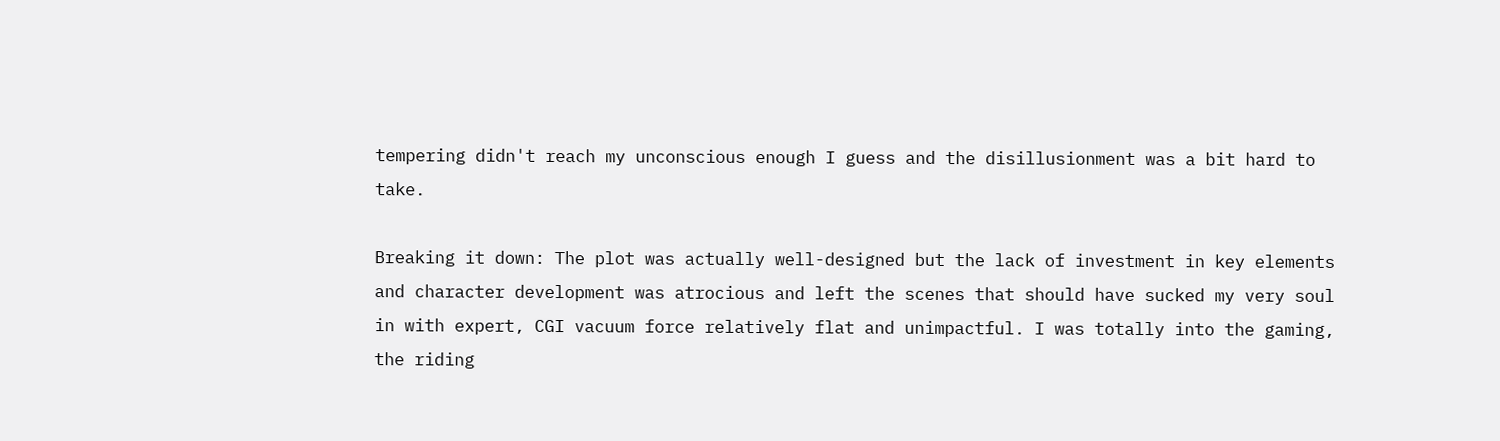tempering didn't reach my unconscious enough I guess and the disillusionment was a bit hard to take.

Breaking it down: The plot was actually well-designed but the lack of investment in key elements and character development was atrocious and left the scenes that should have sucked my very soul in with expert, CGI vacuum force relatively flat and unimpactful. I was totally into the gaming, the riding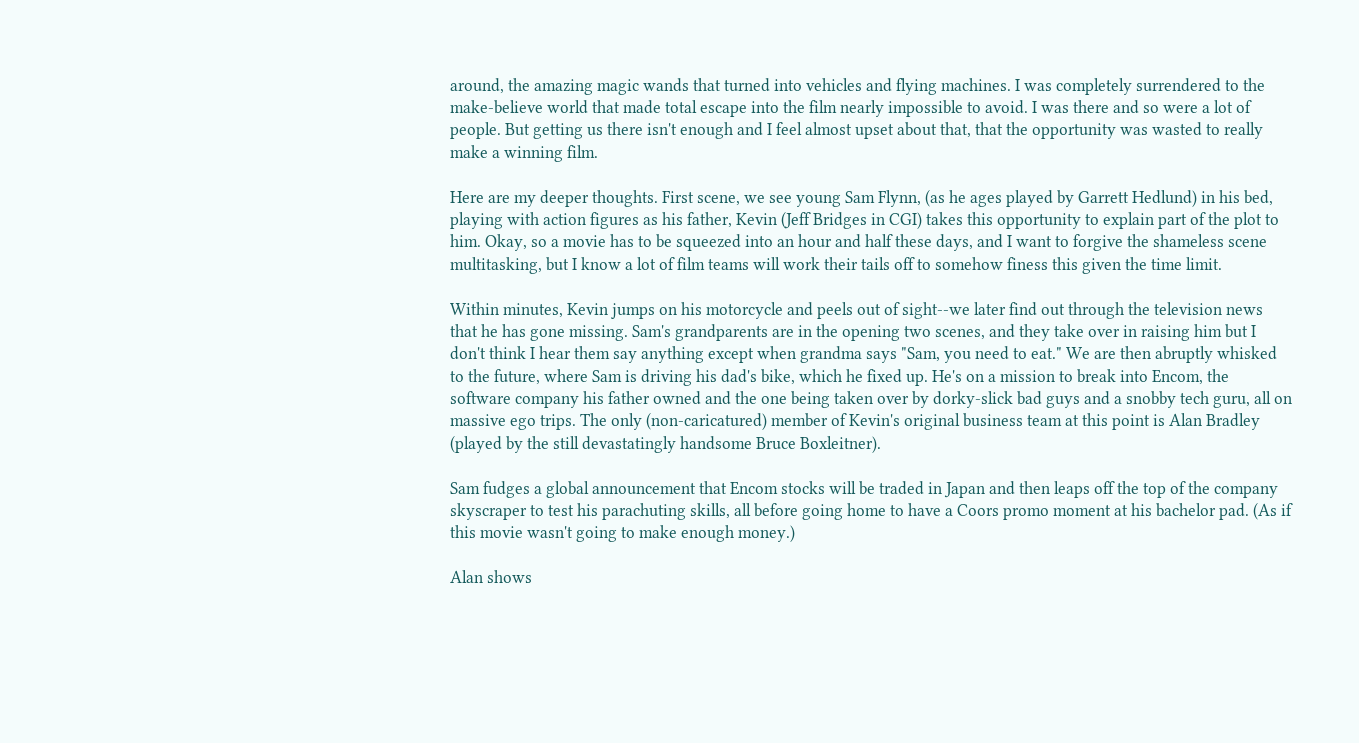around, the amazing magic wands that turned into vehicles and flying machines. I was completely surrendered to the make-believe world that made total escape into the film nearly impossible to avoid. I was there and so were a lot of people. But getting us there isn't enough and I feel almost upset about that, that the opportunity was wasted to really make a winning film.

Here are my deeper thoughts. First scene, we see young Sam Flynn, (as he ages played by Garrett Hedlund) in his bed, playing with action figures as his father, Kevin (Jeff Bridges in CGI) takes this opportunity to explain part of the plot to him. Okay, so a movie has to be squeezed into an hour and half these days, and I want to forgive the shameless scene multitasking, but I know a lot of film teams will work their tails off to somehow finess this given the time limit.

Within minutes, Kevin jumps on his motorcycle and peels out of sight--we later find out through the television news that he has gone missing. Sam's grandparents are in the opening two scenes, and they take over in raising him but I don't think I hear them say anything except when grandma says "Sam, you need to eat." We are then abruptly whisked to the future, where Sam is driving his dad's bike, which he fixed up. He's on a mission to break into Encom, the software company his father owned and the one being taken over by dorky-slick bad guys and a snobby tech guru, all on massive ego trips. The only (non-caricatured) member of Kevin's original business team at this point is Alan Bradley (played by the still devastatingly handsome Bruce Boxleitner).

Sam fudges a global announcement that Encom stocks will be traded in Japan and then leaps off the top of the company skyscraper to test his parachuting skills, all before going home to have a Coors promo moment at his bachelor pad. (As if this movie wasn't going to make enough money.)

Alan shows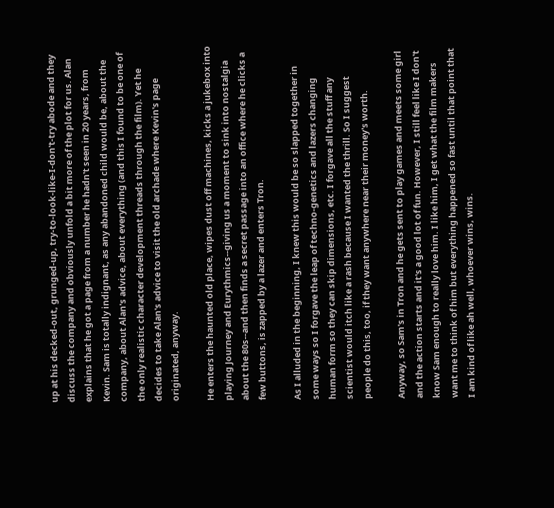up at his decked-out, grunged-up, try-to-look-like-I-don't-try abode and they discuss the company and obviously unfold a bit more of the plot for us. Alan explains that he got a page from a number he hadn't seen in 20 years, from Kevin. Sam is totally indignant, as any abandoned child would be, about the company, about Alan's advice, about everything (and this I found to be one of the only realistic character development threads through the film). Yet he decides to take Alan's advice to visit the old archade where Kevin's page originated, anyway.

He enters the haunted old place, wipes dust off machines, kicks a jukebox into playing Journey and Eurythmics--giving us a moment to sink into nostalgia about the 80s--and then finds a secret passage into an office where he clicks a few buttons, is zapped by a lazer and enters Tron.

As I alluded in the beginning, I knew this would be so slapped together in some ways so I forgave the leap of techno-genetics and lazers changing human form so they can skip dimensions, etc. I forgave all the stuff any scientist would itch like a rash because I wanted the thrill. So I suggest people do this, too, if they want anywhere near their money's worth.

Anyway, so Sam's in Tron and he gets sent to play games and meets some girl and the action starts and it's a good lot of fun. However, I still feel like I don't know Sam enough to really love him. I like him, I get what the film makers want me to think of him but everything happened so fast until that point that I am kind of like ah well, whoever wins, wins.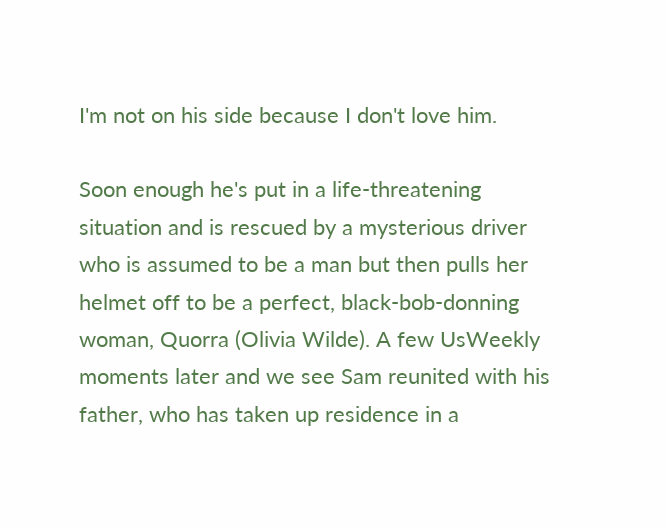I'm not on his side because I don't love him.

Soon enough he's put in a life-threatening situation and is rescued by a mysterious driver who is assumed to be a man but then pulls her helmet off to be a perfect, black-bob-donning woman, Quorra (Olivia Wilde). A few UsWeekly moments later and we see Sam reunited with his father, who has taken up residence in a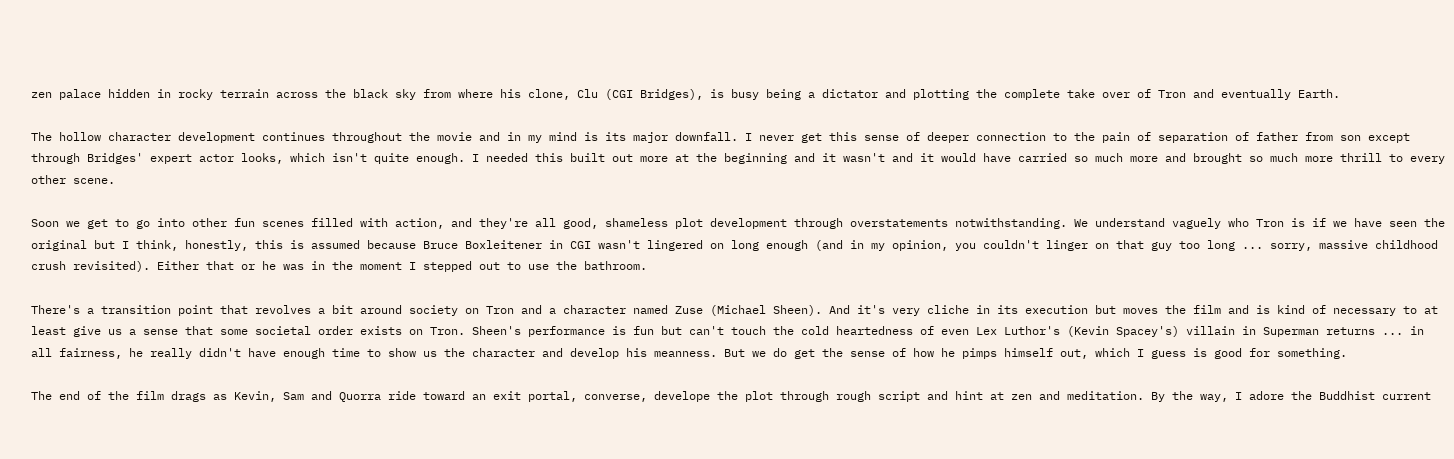zen palace hidden in rocky terrain across the black sky from where his clone, Clu (CGI Bridges), is busy being a dictator and plotting the complete take over of Tron and eventually Earth.

The hollow character development continues throughout the movie and in my mind is its major downfall. I never get this sense of deeper connection to the pain of separation of father from son except through Bridges' expert actor looks, which isn't quite enough. I needed this built out more at the beginning and it wasn't and it would have carried so much more and brought so much more thrill to every other scene.

Soon we get to go into other fun scenes filled with action, and they're all good, shameless plot development through overstatements notwithstanding. We understand vaguely who Tron is if we have seen the original but I think, honestly, this is assumed because Bruce Boxleitener in CGI wasn't lingered on long enough (and in my opinion, you couldn't linger on that guy too long ... sorry, massive childhood crush revisited). Either that or he was in the moment I stepped out to use the bathroom.

There's a transition point that revolves a bit around society on Tron and a character named Zuse (Michael Sheen). And it's very cliche in its execution but moves the film and is kind of necessary to at least give us a sense that some societal order exists on Tron. Sheen's performance is fun but can't touch the cold heartedness of even Lex Luthor's (Kevin Spacey's) villain in Superman returns ... in all fairness, he really didn't have enough time to show us the character and develop his meanness. But we do get the sense of how he pimps himself out, which I guess is good for something.

The end of the film drags as Kevin, Sam and Quorra ride toward an exit portal, converse, develope the plot through rough script and hint at zen and meditation. By the way, I adore the Buddhist current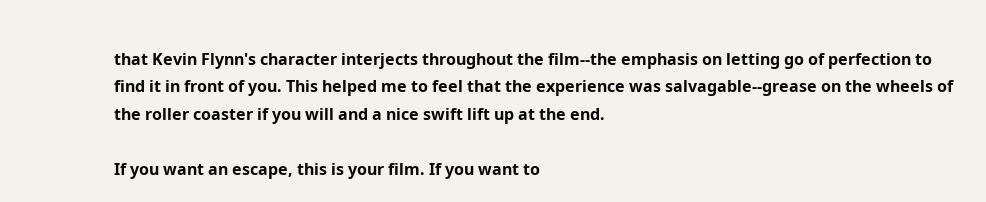that Kevin Flynn's character interjects throughout the film--the emphasis on letting go of perfection to find it in front of you. This helped me to feel that the experience was salvagable--grease on the wheels of the roller coaster if you will and a nice swift lift up at the end.

If you want an escape, this is your film. If you want to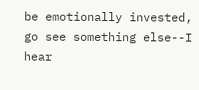be emotionally invested, go see something else--I hear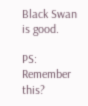Black Swan is good.

PS: Remember this?